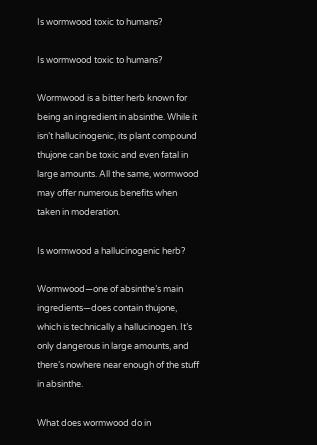Is wormwood toxic to humans?

Is wormwood toxic to humans?

Wormwood is a bitter herb known for being an ingredient in absinthe. While it isn’t hallucinogenic, its plant compound thujone can be toxic and even fatal in large amounts. All the same, wormwood may offer numerous benefits when taken in moderation.

Is wormwood a hallucinogenic herb?

Wormwood—one of absinthe’s main ingredients—does contain thujone, which is technically a hallucinogen. It’s only dangerous in large amounts, and there’s nowhere near enough of the stuff in absinthe.

What does wormwood do in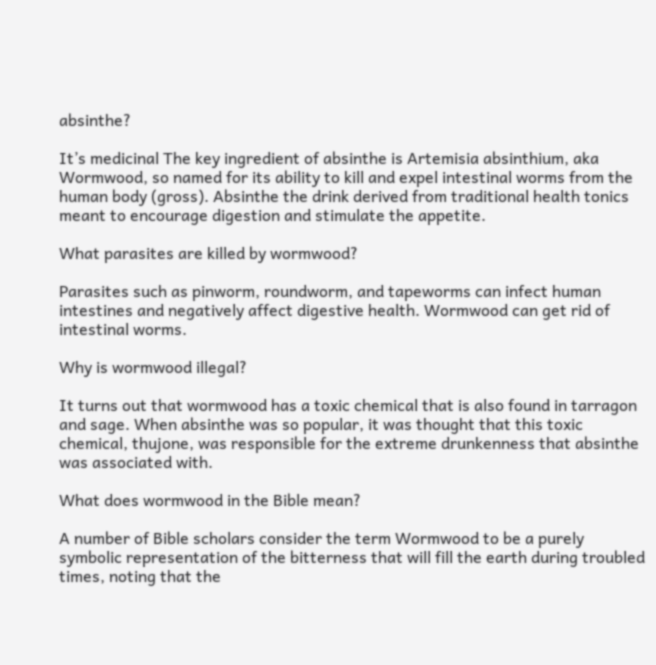absinthe?

It’s medicinal The key ingredient of absinthe is Artemisia absinthium, aka Wormwood, so named for its ability to kill and expel intestinal worms from the human body (gross). Absinthe the drink derived from traditional health tonics meant to encourage digestion and stimulate the appetite.

What parasites are killed by wormwood?

Parasites such as pinworm, roundworm, and tapeworms can infect human intestines and negatively affect digestive health. Wormwood can get rid of intestinal worms.

Why is wormwood illegal?

It turns out that wormwood has a toxic chemical that is also found in tarragon and sage. When absinthe was so popular, it was thought that this toxic chemical, thujone, was responsible for the extreme drunkenness that absinthe was associated with.

What does wormwood in the Bible mean?

A number of Bible scholars consider the term Wormwood to be a purely symbolic representation of the bitterness that will fill the earth during troubled times, noting that the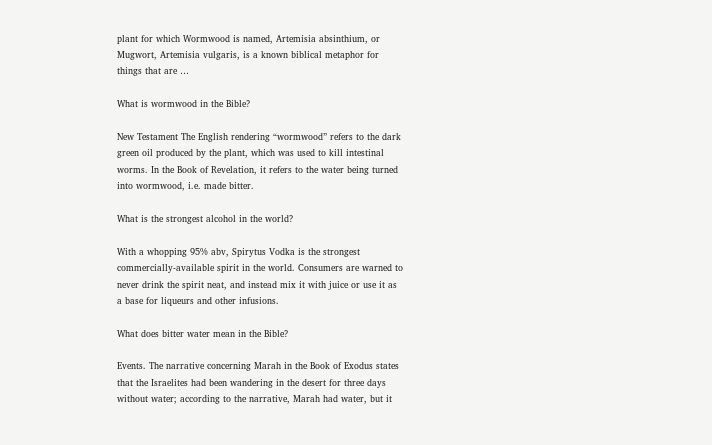plant for which Wormwood is named, Artemisia absinthium, or Mugwort, Artemisia vulgaris, is a known biblical metaphor for things that are …

What is wormwood in the Bible?

New Testament The English rendering “wormwood” refers to the dark green oil produced by the plant, which was used to kill intestinal worms. In the Book of Revelation, it refers to the water being turned into wormwood, i.e. made bitter.

What is the strongest alcohol in the world?

With a whopping 95% abv, Spirytus Vodka is the strongest commercially-available spirit in the world. Consumers are warned to never drink the spirit neat, and instead mix it with juice or use it as a base for liqueurs and other infusions.

What does bitter water mean in the Bible?

Events. The narrative concerning Marah in the Book of Exodus states that the Israelites had been wandering in the desert for three days without water; according to the narrative, Marah had water, but it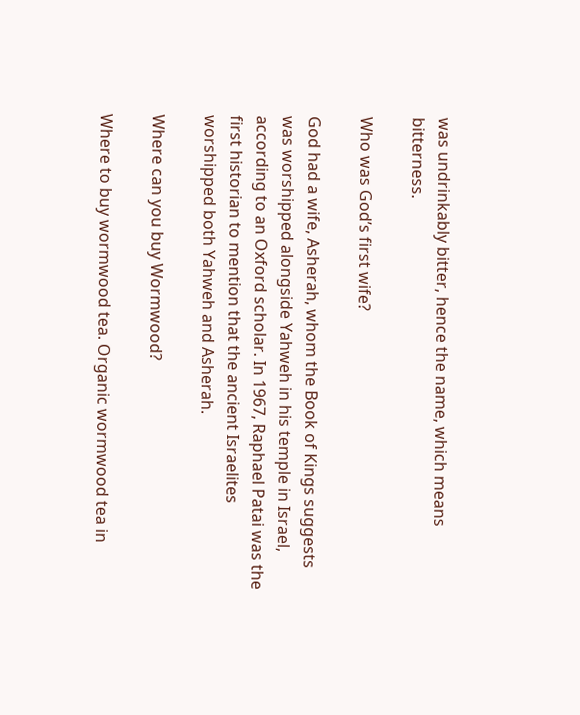was undrinkably bitter, hence the name, which means bitterness.

Who was God’s first wife?

God had a wife, Asherah, whom the Book of Kings suggests was worshipped alongside Yahweh in his temple in Israel, according to an Oxford scholar. In 1967, Raphael Patai was the first historian to mention that the ancient Israelites worshipped both Yahweh and Asherah.

Where can you buy Wormwood?

Where to buy wormwood tea. Organic wormwood tea in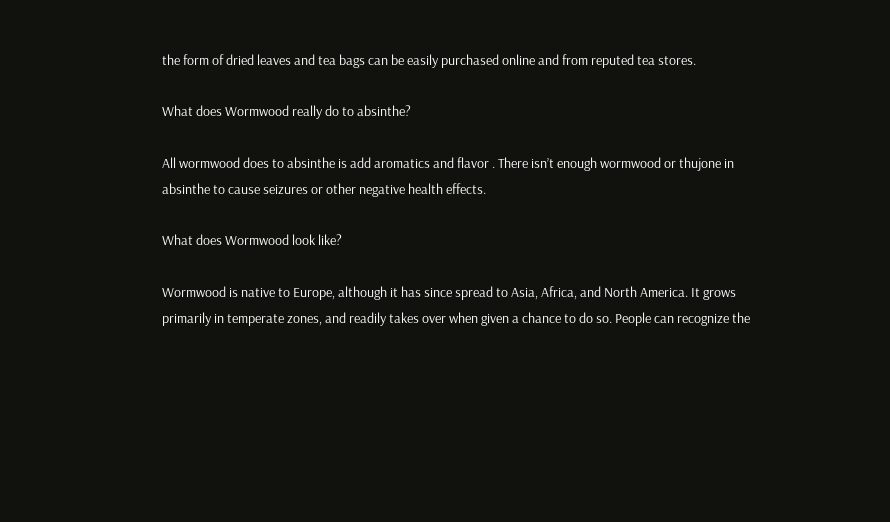the form of dried leaves and tea bags can be easily purchased online and from reputed tea stores.

What does Wormwood really do to absinthe?

All wormwood does to absinthe is add aromatics and flavor . There isn’t enough wormwood or thujone in absinthe to cause seizures or other negative health effects.

What does Wormwood look like?

Wormwood is native to Europe, although it has since spread to Asia, Africa, and North America. It grows primarily in temperate zones, and readily takes over when given a chance to do so. People can recognize the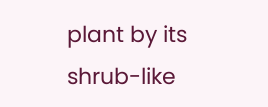plant by its shrub-like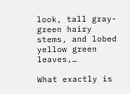look, tall gray-green hairy stems, and lobed yellow green leaves,…

What exactly is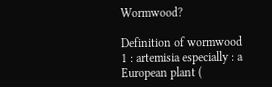Wormwood?

Definition of wormwood 1 : artemisia especially : a European plant (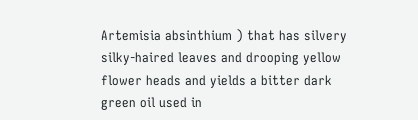Artemisia absinthium ) that has silvery silky-haired leaves and drooping yellow flower heads and yields a bitter dark green oil used in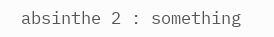absinthe 2 : something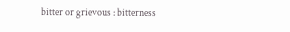bitter or grievous : bitterness